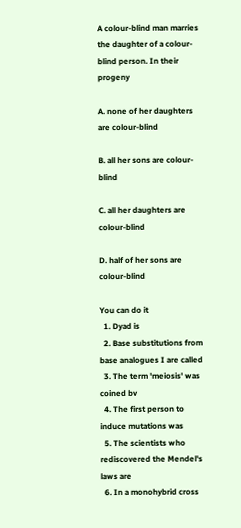A colour-blind man marries the daughter of a colour-blind person. In their progeny

A. none of her daughters are colour-blind

B. all her sons are colour-blind

C. all her daughters are colour-blind

D. half of her sons are colour-blind

You can do it
  1. Dyad is
  2. Base substitutions from base analogues I are called
  3. The term 'meiosis' was coined bv
  4. The first person to induce mutations was
  5. The scientists who rediscovered the Mendel's laws are
  6. In a monohybrid cross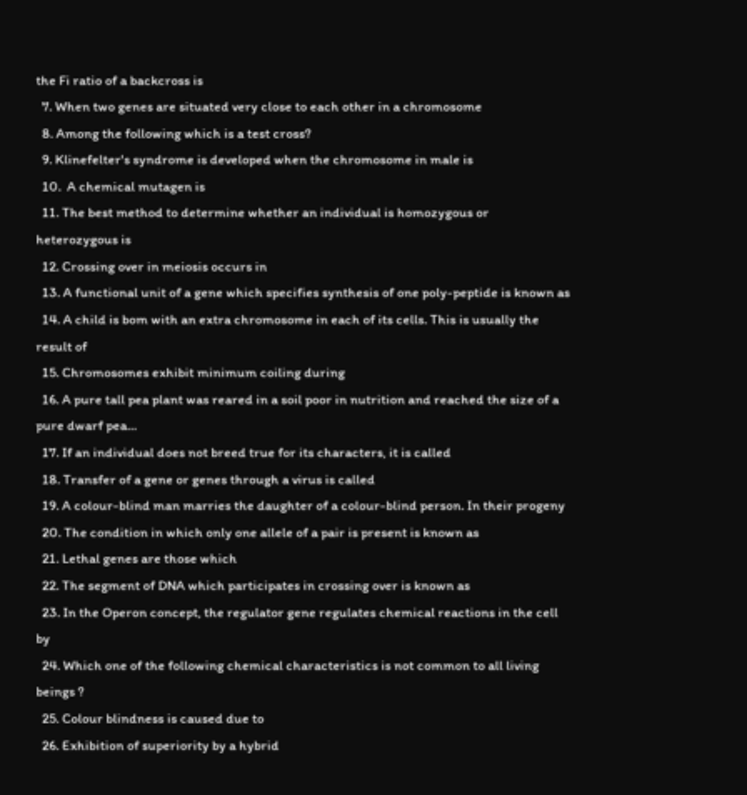the Fi ratio of a backcross is
  7. When two genes are situated very close to each other in a chromosome
  8. Among the following which is a test cross?
  9. Klinefelter's syndrome is developed when the chromosome in male is
  10.  A chemical mutagen is
  11. The best method to determine whether an individual is homozygous or heterozygous is
  12. Crossing over in meiosis occurs in
  13. A functional unit of a gene which specifies synthesis of one poly-peptide is known as
  14. A child is bom with an extra chromosome in each of its cells. This is usually the result of
  15. Chromosomes exhibit minimum coiling during
  16. A pure tall pea plant was reared in a soil poor in nutrition and reached the size of a pure dwarf pea…
  17. If an individual does not breed true for its characters, it is called
  18. Transfer of a gene or genes through a virus is called
  19. A colour-blind man marries the daughter of a colour-blind person. In their progeny
  20. The condition in which only one allele of a pair is present is known as
  21. Lethal genes are those which
  22. The segment of DNA which participates in crossing over is known as
  23. In the Operon concept, the regulator gene regulates chemical reactions in the cell by
  24. Which one of the following chemical characteristics is not common to all living beings ?
  25. Colour blindness is caused due to
  26. Exhibition of superiority by a hybrid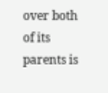over both of its parents is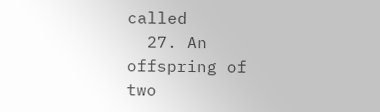called
  27. An offspring of two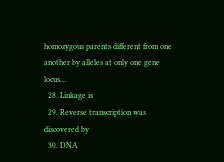homozygous parents different from one another by alleles at only one gene locus…
  28. Linkage is
  29. Reverse transcription was discovered by
  30. DNA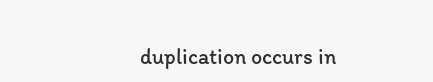duplication occurs in